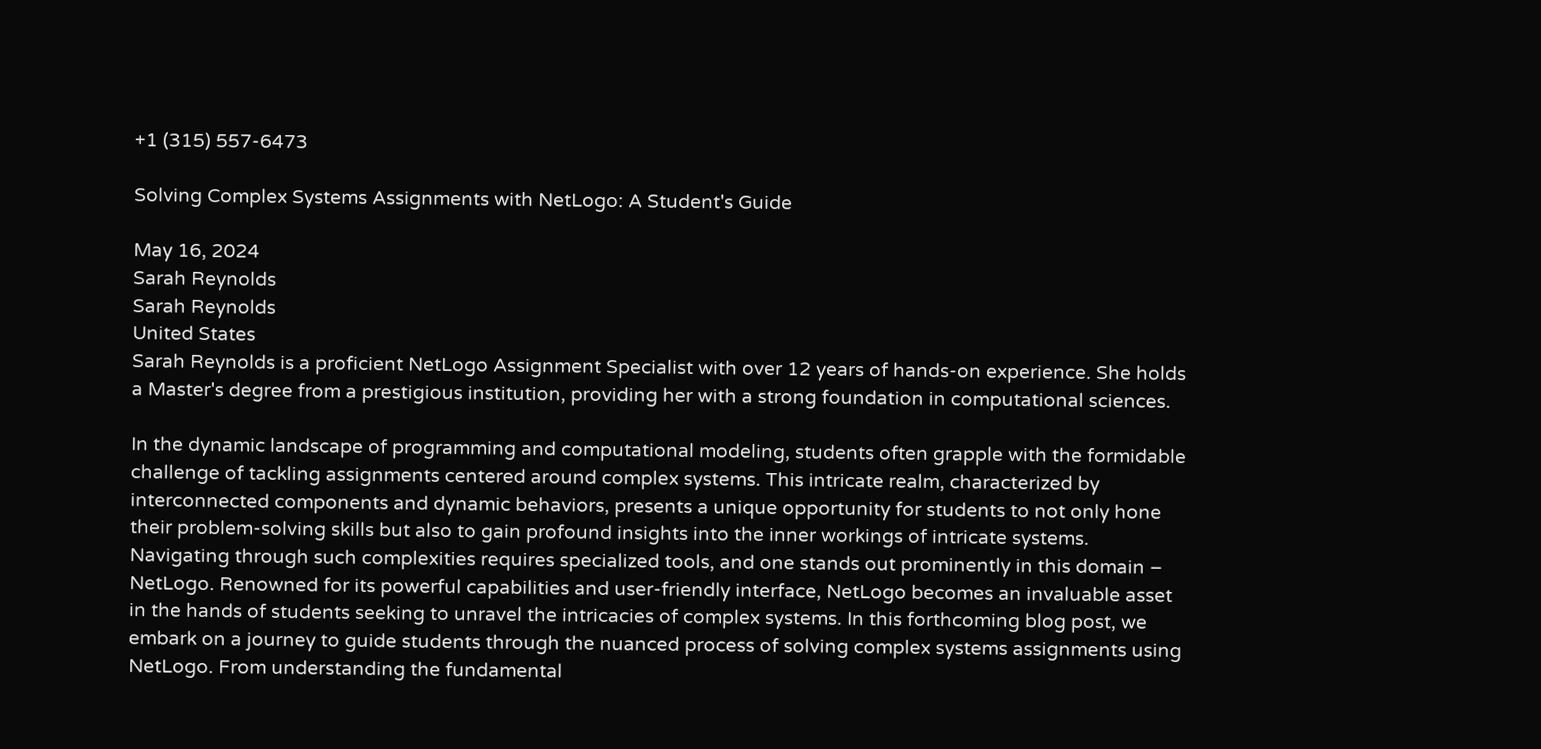+1 (315) 557-6473

Solving Complex Systems Assignments with NetLogo: A Student's Guide

May 16, 2024
Sarah Reynolds
Sarah Reynolds
United States
Sarah Reynolds is a proficient NetLogo Assignment Specialist with over 12 years of hands-on experience. She holds a Master's degree from a prestigious institution, providing her with a strong foundation in computational sciences.

In the dynamic landscape of programming and computational modeling, students often grapple with the formidable challenge of tackling assignments centered around complex systems. This intricate realm, characterized by interconnected components and dynamic behaviors, presents a unique opportunity for students to not only hone their problem-solving skills but also to gain profound insights into the inner workings of intricate systems. Navigating through such complexities requires specialized tools, and one stands out prominently in this domain – NetLogo. Renowned for its powerful capabilities and user-friendly interface, NetLogo becomes an invaluable asset in the hands of students seeking to unravel the intricacies of complex systems. In this forthcoming blog post, we embark on a journey to guide students through the nuanced process of solving complex systems assignments using NetLogo. From understanding the fundamental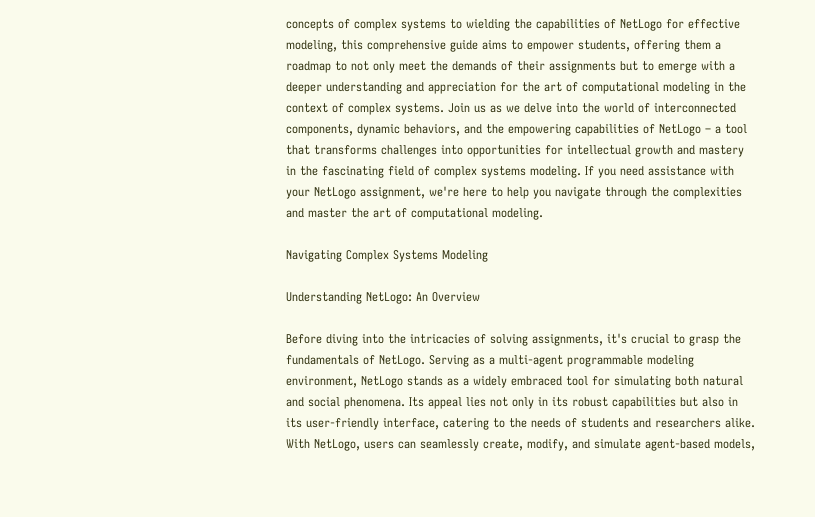concepts of complex systems to wielding the capabilities of NetLogo for effective modeling, this comprehensive guide aims to empower students, offering them a roadmap to not only meet the demands of their assignments but to emerge with a deeper understanding and appreciation for the art of computational modeling in the context of complex systems. Join us as we delve into the world of interconnected components, dynamic behaviors, and the empowering capabilities of NetLogo – a tool that transforms challenges into opportunities for intellectual growth and mastery in the fascinating field of complex systems modeling. If you need assistance with your NetLogo assignment, we're here to help you navigate through the complexities and master the art of computational modeling.

Navigating Complex Systems Modeling

Understanding NetLogo: An Overview

Before diving into the intricacies of solving assignments, it's crucial to grasp the fundamentals of NetLogo. Serving as a multi-agent programmable modeling environment, NetLogo stands as a widely embraced tool for simulating both natural and social phenomena. Its appeal lies not only in its robust capabilities but also in its user-friendly interface, catering to the needs of students and researchers alike. With NetLogo, users can seamlessly create, modify, and simulate agent-based models,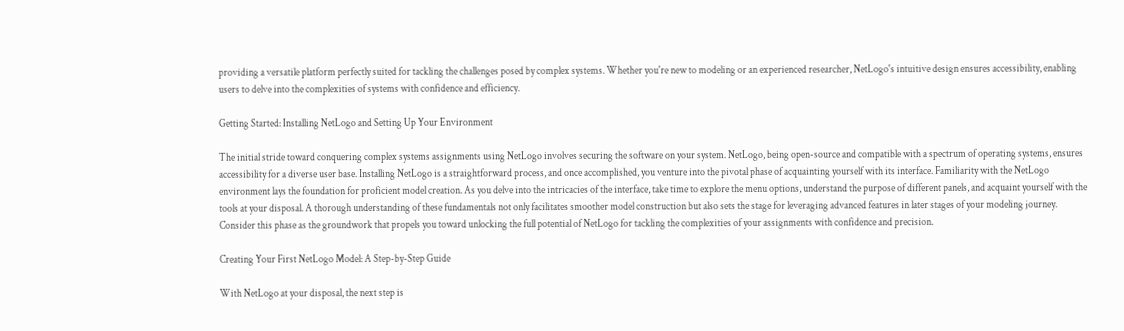providing a versatile platform perfectly suited for tackling the challenges posed by complex systems. Whether you're new to modeling or an experienced researcher, NetLogo's intuitive design ensures accessibility, enabling users to delve into the complexities of systems with confidence and efficiency.

Getting Started: Installing NetLogo and Setting Up Your Environment

The initial stride toward conquering complex systems assignments using NetLogo involves securing the software on your system. NetLogo, being open-source and compatible with a spectrum of operating systems, ensures accessibility for a diverse user base. Installing NetLogo is a straightforward process, and once accomplished, you venture into the pivotal phase of acquainting yourself with its interface. Familiarity with the NetLogo environment lays the foundation for proficient model creation. As you delve into the intricacies of the interface, take time to explore the menu options, understand the purpose of different panels, and acquaint yourself with the tools at your disposal. A thorough understanding of these fundamentals not only facilitates smoother model construction but also sets the stage for leveraging advanced features in later stages of your modeling journey. Consider this phase as the groundwork that propels you toward unlocking the full potential of NetLogo for tackling the complexities of your assignments with confidence and precision.

Creating Your First NetLogo Model: A Step-by-Step Guide

With NetLogo at your disposal, the next step is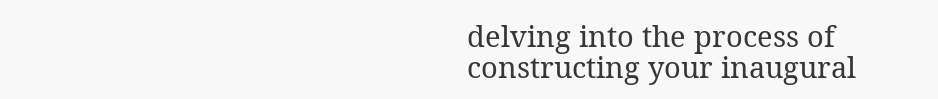delving into the process of constructing your inaugural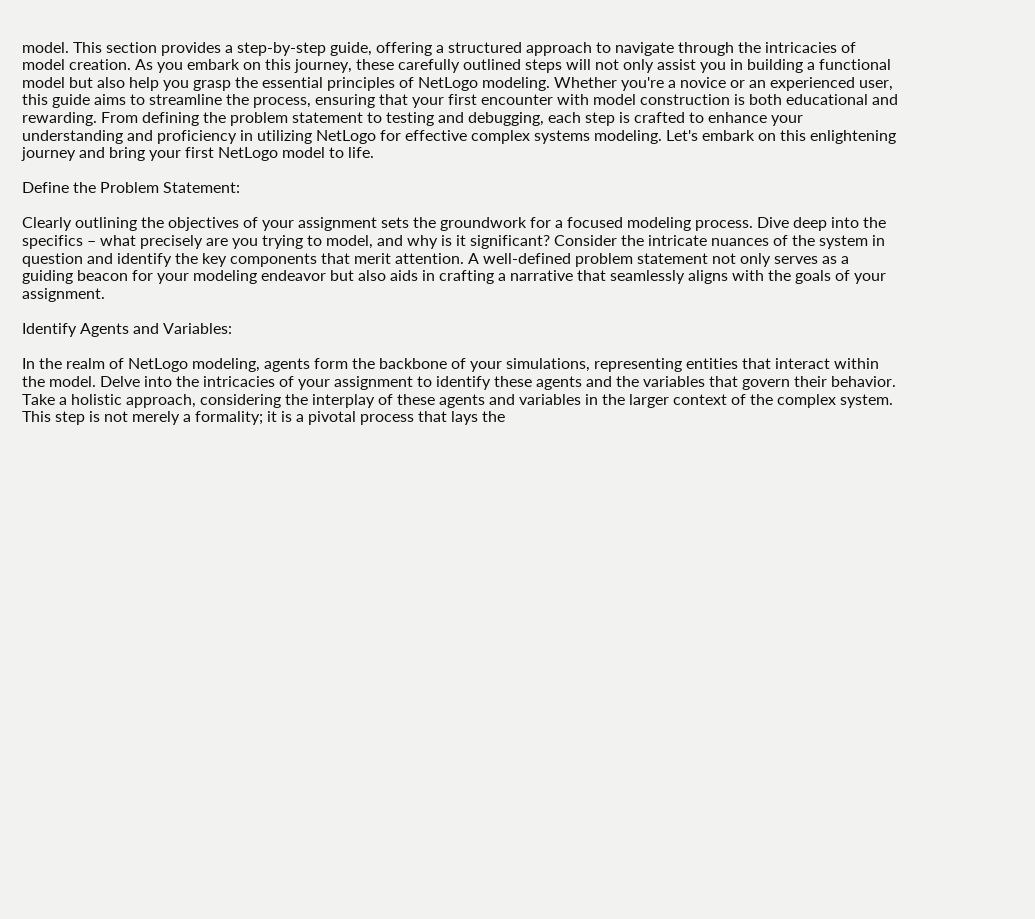model. This section provides a step-by-step guide, offering a structured approach to navigate through the intricacies of model creation. As you embark on this journey, these carefully outlined steps will not only assist you in building a functional model but also help you grasp the essential principles of NetLogo modeling. Whether you're a novice or an experienced user, this guide aims to streamline the process, ensuring that your first encounter with model construction is both educational and rewarding. From defining the problem statement to testing and debugging, each step is crafted to enhance your understanding and proficiency in utilizing NetLogo for effective complex systems modeling. Let's embark on this enlightening journey and bring your first NetLogo model to life.

Define the Problem Statement:

Clearly outlining the objectives of your assignment sets the groundwork for a focused modeling process. Dive deep into the specifics – what precisely are you trying to model, and why is it significant? Consider the intricate nuances of the system in question and identify the key components that merit attention. A well-defined problem statement not only serves as a guiding beacon for your modeling endeavor but also aids in crafting a narrative that seamlessly aligns with the goals of your assignment.

Identify Agents and Variables:

In the realm of NetLogo modeling, agents form the backbone of your simulations, representing entities that interact within the model. Delve into the intricacies of your assignment to identify these agents and the variables that govern their behavior. Take a holistic approach, considering the interplay of these agents and variables in the larger context of the complex system. This step is not merely a formality; it is a pivotal process that lays the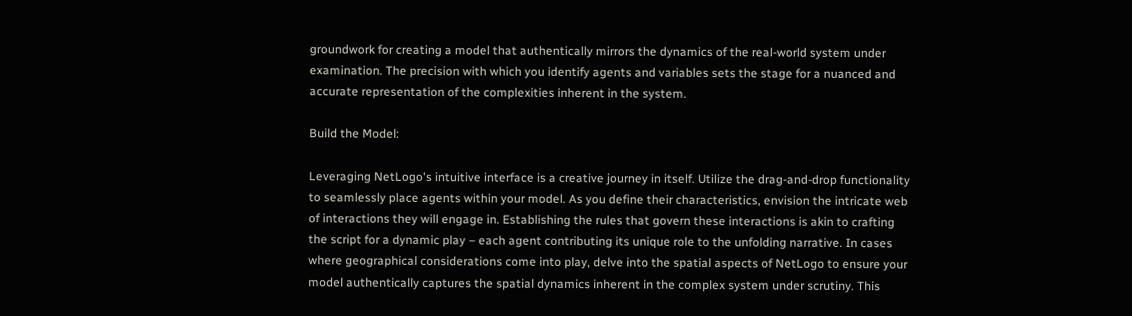groundwork for creating a model that authentically mirrors the dynamics of the real-world system under examination. The precision with which you identify agents and variables sets the stage for a nuanced and accurate representation of the complexities inherent in the system.

Build the Model:

Leveraging NetLogo's intuitive interface is a creative journey in itself. Utilize the drag-and-drop functionality to seamlessly place agents within your model. As you define their characteristics, envision the intricate web of interactions they will engage in. Establishing the rules that govern these interactions is akin to crafting the script for a dynamic play – each agent contributing its unique role to the unfolding narrative. In cases where geographical considerations come into play, delve into the spatial aspects of NetLogo to ensure your model authentically captures the spatial dynamics inherent in the complex system under scrutiny. This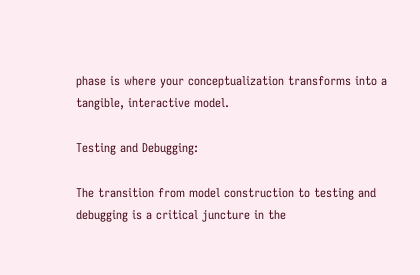phase is where your conceptualization transforms into a tangible, interactive model.

Testing and Debugging:

The transition from model construction to testing and debugging is a critical juncture in the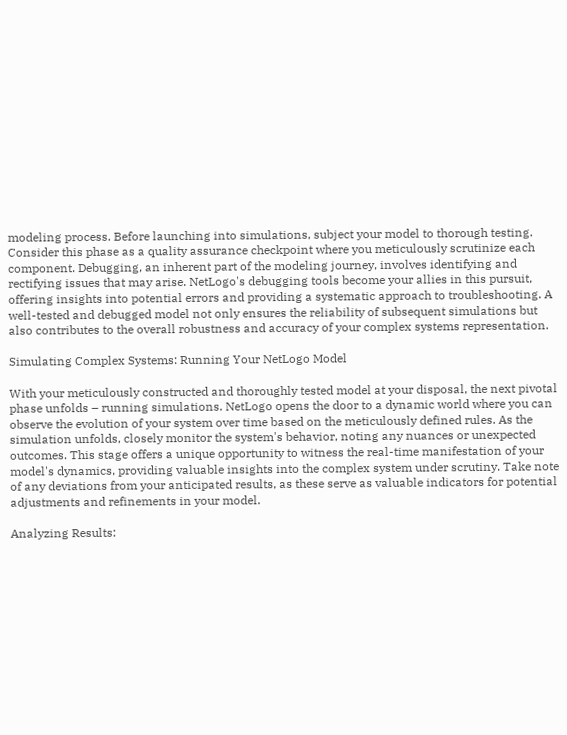modeling process. Before launching into simulations, subject your model to thorough testing. Consider this phase as a quality assurance checkpoint where you meticulously scrutinize each component. Debugging, an inherent part of the modeling journey, involves identifying and rectifying issues that may arise. NetLogo's debugging tools become your allies in this pursuit, offering insights into potential errors and providing a systematic approach to troubleshooting. A well-tested and debugged model not only ensures the reliability of subsequent simulations but also contributes to the overall robustness and accuracy of your complex systems representation.

Simulating Complex Systems: Running Your NetLogo Model

With your meticulously constructed and thoroughly tested model at your disposal, the next pivotal phase unfolds – running simulations. NetLogo opens the door to a dynamic world where you can observe the evolution of your system over time based on the meticulously defined rules. As the simulation unfolds, closely monitor the system's behavior, noting any nuances or unexpected outcomes. This stage offers a unique opportunity to witness the real-time manifestation of your model's dynamics, providing valuable insights into the complex system under scrutiny. Take note of any deviations from your anticipated results, as these serve as valuable indicators for potential adjustments and refinements in your model.

Analyzing Results: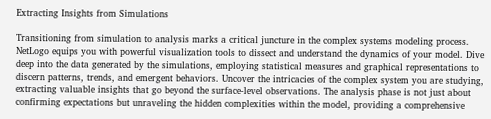Extracting Insights from Simulations

Transitioning from simulation to analysis marks a critical juncture in the complex systems modeling process. NetLogo equips you with powerful visualization tools to dissect and understand the dynamics of your model. Dive deep into the data generated by the simulations, employing statistical measures and graphical representations to discern patterns, trends, and emergent behaviors. Uncover the intricacies of the complex system you are studying, extracting valuable insights that go beyond the surface-level observations. The analysis phase is not just about confirming expectations but unraveling the hidden complexities within the model, providing a comprehensive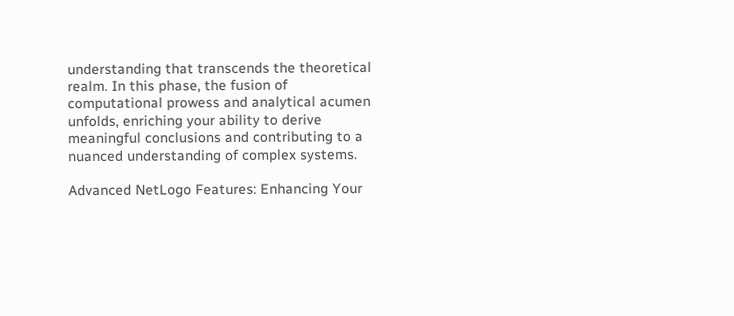understanding that transcends the theoretical realm. In this phase, the fusion of computational prowess and analytical acumen unfolds, enriching your ability to derive meaningful conclusions and contributing to a nuanced understanding of complex systems.

Advanced NetLogo Features: Enhancing Your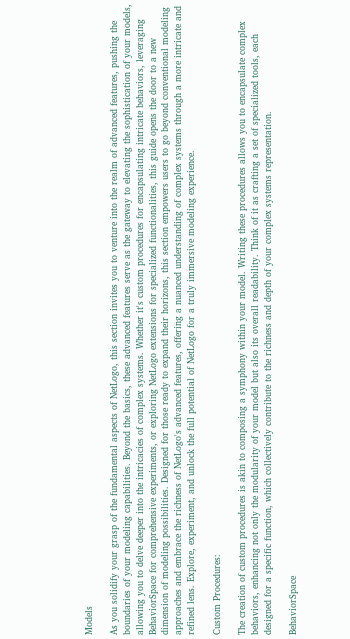Models

As you solidify your grasp of the fundamental aspects of NetLogo, this section invites you to venture into the realm of advanced features, pushing the boundaries of your modeling capabilities. Beyond the basics, these advanced features serve as the gateway to elevating the sophistication of your models, allowing you to delve deeper into the intricacies of complex systems. Whether it's custom procedures for encapsulating intricate behaviors, leveraging BehaviorSpace for comprehensive experiments, or exploring NetLogo extensions for specialized functionalities, this guide opens the door to a new dimension of modeling possibilities. Designed for those ready to expand their horizons, this section empowers users to go beyond conventional modeling approaches and embrace the richness of NetLogo's advanced features, offering a nuanced understanding of complex systems through a more intricate and refined lens. Explore, experiment, and unlock the full potential of NetLogo for a truly immersive modeling experience.

Custom Procedures:

The creation of custom procedures is akin to composing a symphony within your model. Writing these procedures allows you to encapsulate complex behaviors, enhancing not only the modularity of your model but also its overall readability. Think of it as crafting a set of specialized tools, each designed for a specific function, which collectively contribute to the richness and depth of your complex systems representation.

BehaviorSpace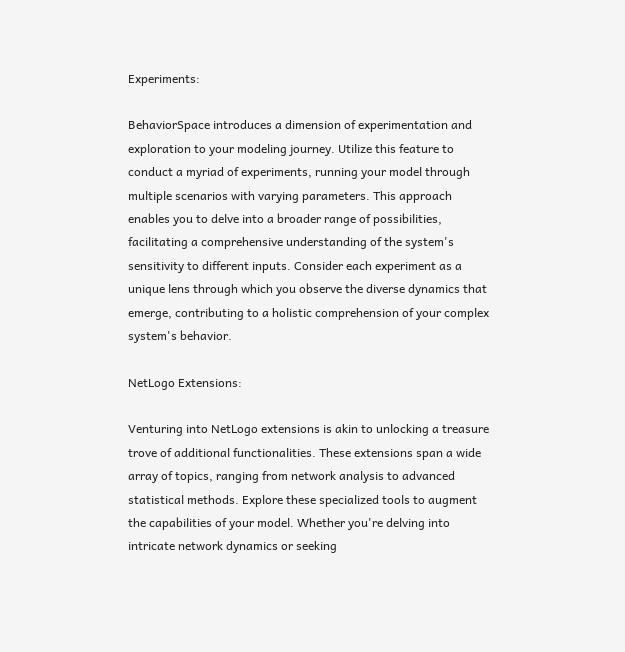Experiments:

BehaviorSpace introduces a dimension of experimentation and exploration to your modeling journey. Utilize this feature to conduct a myriad of experiments, running your model through multiple scenarios with varying parameters. This approach enables you to delve into a broader range of possibilities, facilitating a comprehensive understanding of the system's sensitivity to different inputs. Consider each experiment as a unique lens through which you observe the diverse dynamics that emerge, contributing to a holistic comprehension of your complex system's behavior.

NetLogo Extensions:

Venturing into NetLogo extensions is akin to unlocking a treasure trove of additional functionalities. These extensions span a wide array of topics, ranging from network analysis to advanced statistical methods. Explore these specialized tools to augment the capabilities of your model. Whether you're delving into intricate network dynamics or seeking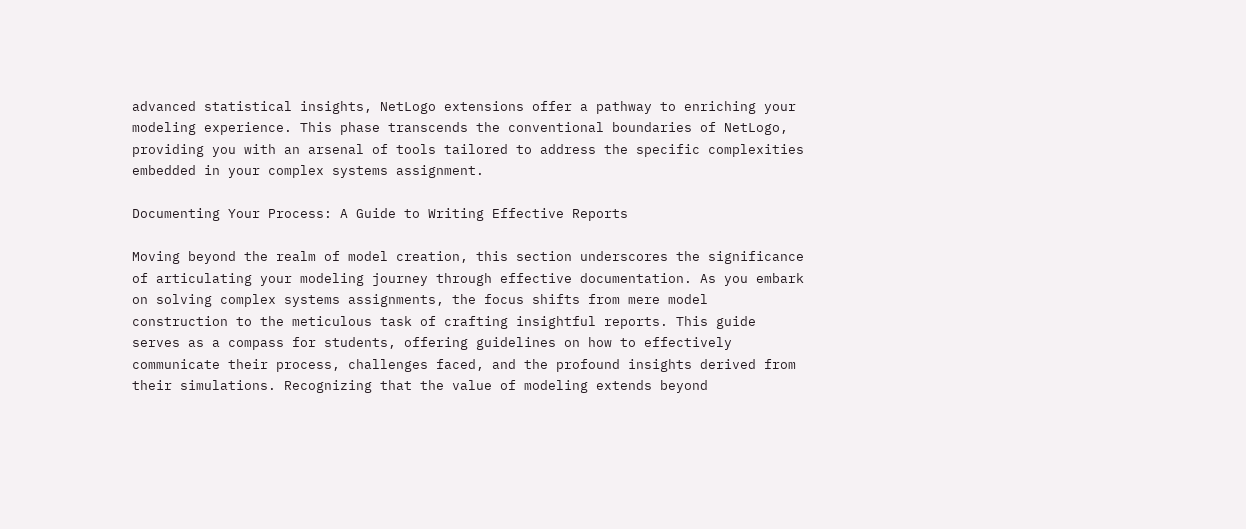advanced statistical insights, NetLogo extensions offer a pathway to enriching your modeling experience. This phase transcends the conventional boundaries of NetLogo, providing you with an arsenal of tools tailored to address the specific complexities embedded in your complex systems assignment.

Documenting Your Process: A Guide to Writing Effective Reports

Moving beyond the realm of model creation, this section underscores the significance of articulating your modeling journey through effective documentation. As you embark on solving complex systems assignments, the focus shifts from mere model construction to the meticulous task of crafting insightful reports. This guide serves as a compass for students, offering guidelines on how to effectively communicate their process, challenges faced, and the profound insights derived from their simulations. Recognizing that the value of modeling extends beyond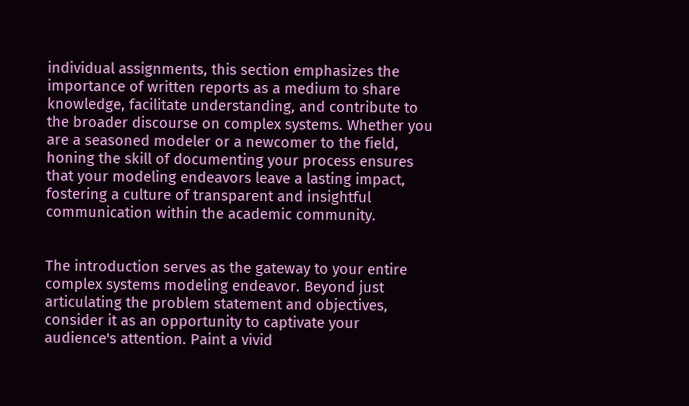individual assignments, this section emphasizes the importance of written reports as a medium to share knowledge, facilitate understanding, and contribute to the broader discourse on complex systems. Whether you are a seasoned modeler or a newcomer to the field, honing the skill of documenting your process ensures that your modeling endeavors leave a lasting impact, fostering a culture of transparent and insightful communication within the academic community.


The introduction serves as the gateway to your entire complex systems modeling endeavor. Beyond just articulating the problem statement and objectives, consider it as an opportunity to captivate your audience's attention. Paint a vivid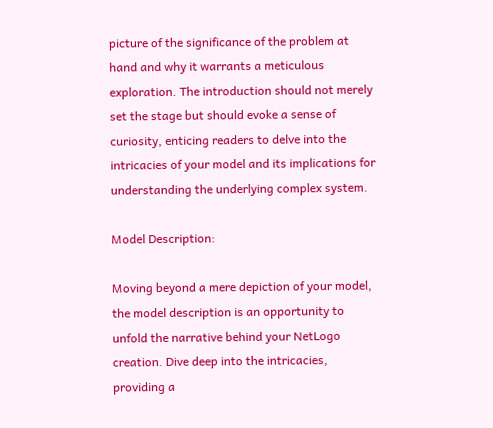picture of the significance of the problem at hand and why it warrants a meticulous exploration. The introduction should not merely set the stage but should evoke a sense of curiosity, enticing readers to delve into the intricacies of your model and its implications for understanding the underlying complex system.

Model Description:

Moving beyond a mere depiction of your model, the model description is an opportunity to unfold the narrative behind your NetLogo creation. Dive deep into the intricacies, providing a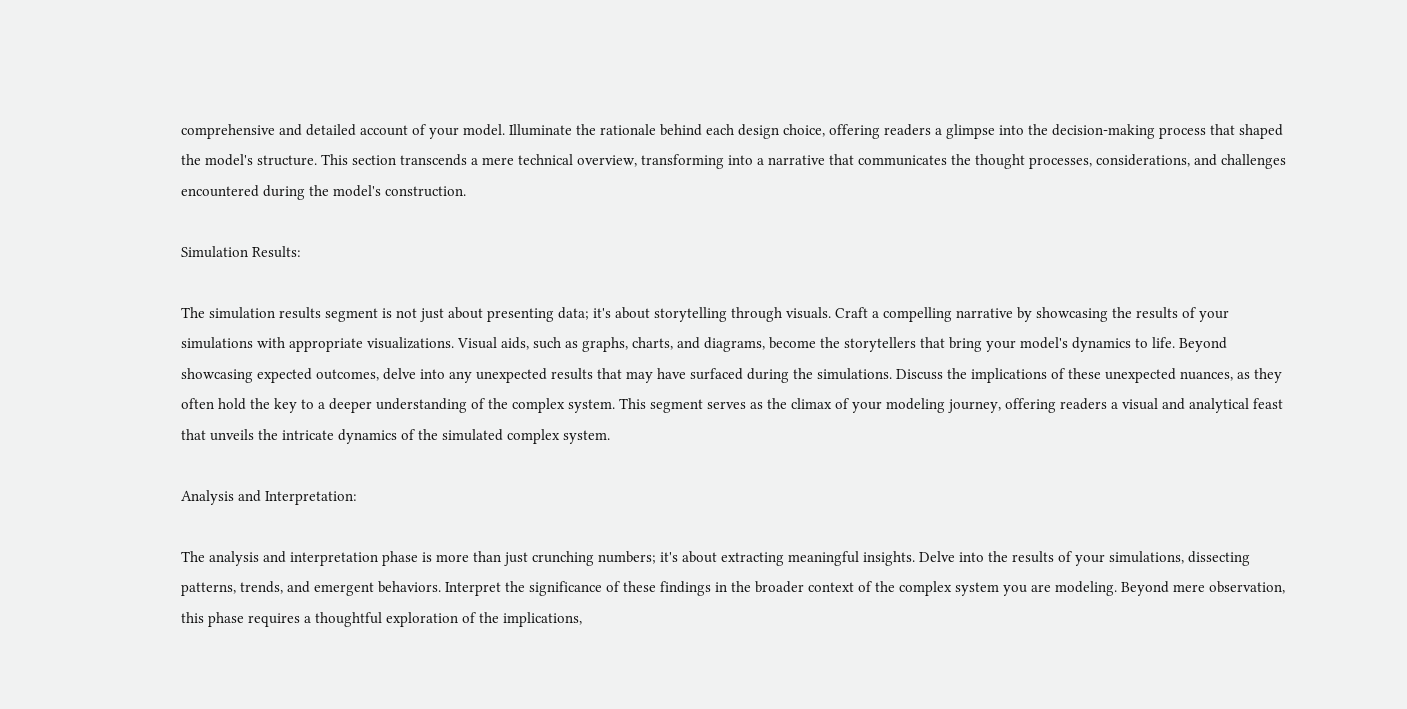comprehensive and detailed account of your model. Illuminate the rationale behind each design choice, offering readers a glimpse into the decision-making process that shaped the model's structure. This section transcends a mere technical overview, transforming into a narrative that communicates the thought processes, considerations, and challenges encountered during the model's construction.

Simulation Results:

The simulation results segment is not just about presenting data; it's about storytelling through visuals. Craft a compelling narrative by showcasing the results of your simulations with appropriate visualizations. Visual aids, such as graphs, charts, and diagrams, become the storytellers that bring your model's dynamics to life. Beyond showcasing expected outcomes, delve into any unexpected results that may have surfaced during the simulations. Discuss the implications of these unexpected nuances, as they often hold the key to a deeper understanding of the complex system. This segment serves as the climax of your modeling journey, offering readers a visual and analytical feast that unveils the intricate dynamics of the simulated complex system.

Analysis and Interpretation:

The analysis and interpretation phase is more than just crunching numbers; it's about extracting meaningful insights. Delve into the results of your simulations, dissecting patterns, trends, and emergent behaviors. Interpret the significance of these findings in the broader context of the complex system you are modeling. Beyond mere observation, this phase requires a thoughtful exploration of the implications,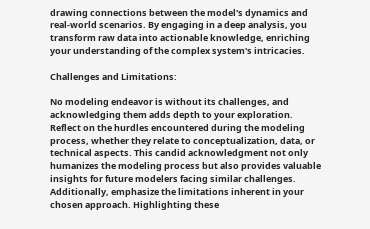drawing connections between the model's dynamics and real-world scenarios. By engaging in a deep analysis, you transform raw data into actionable knowledge, enriching your understanding of the complex system's intricacies.

Challenges and Limitations:

No modeling endeavor is without its challenges, and acknowledging them adds depth to your exploration. Reflect on the hurdles encountered during the modeling process, whether they relate to conceptualization, data, or technical aspects. This candid acknowledgment not only humanizes the modeling process but also provides valuable insights for future modelers facing similar challenges. Additionally, emphasize the limitations inherent in your chosen approach. Highlighting these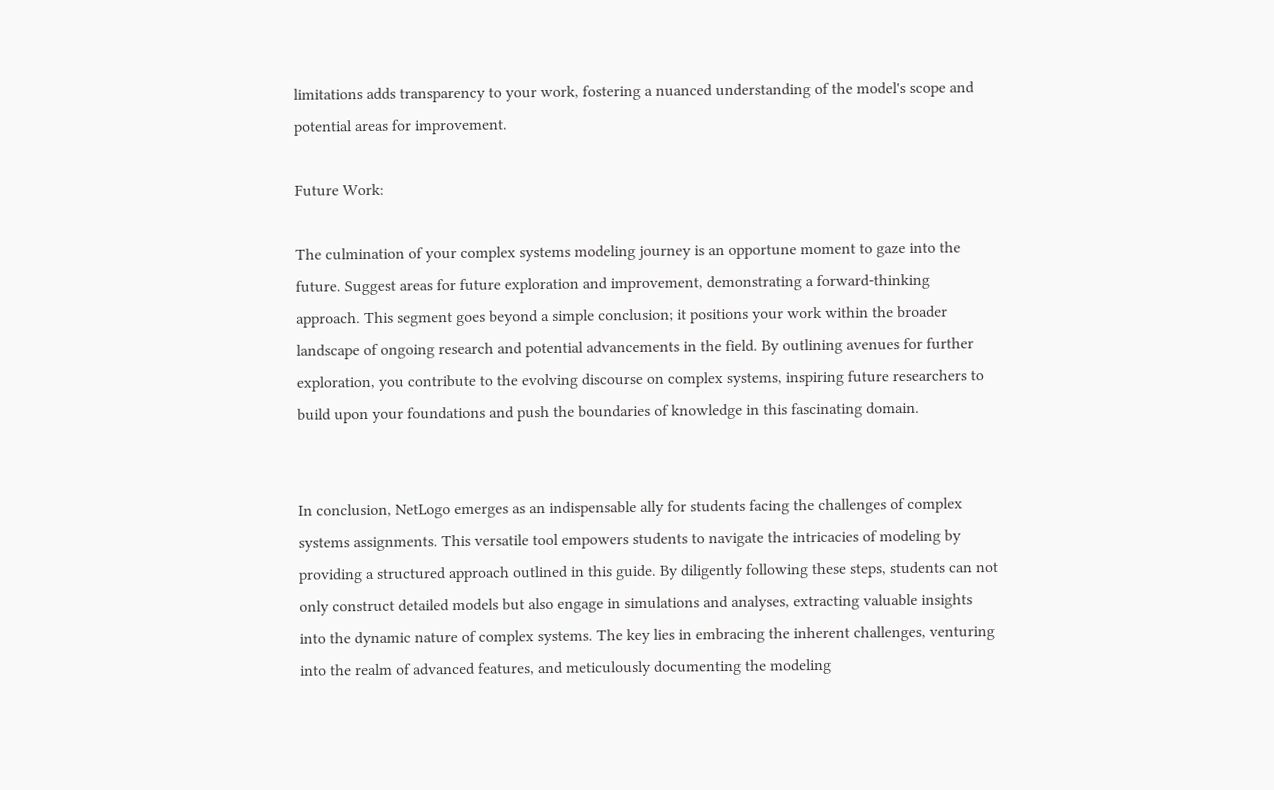limitations adds transparency to your work, fostering a nuanced understanding of the model's scope and potential areas for improvement.

Future Work:

The culmination of your complex systems modeling journey is an opportune moment to gaze into the future. Suggest areas for future exploration and improvement, demonstrating a forward-thinking approach. This segment goes beyond a simple conclusion; it positions your work within the broader landscape of ongoing research and potential advancements in the field. By outlining avenues for further exploration, you contribute to the evolving discourse on complex systems, inspiring future researchers to build upon your foundations and push the boundaries of knowledge in this fascinating domain.


In conclusion, NetLogo emerges as an indispensable ally for students facing the challenges of complex systems assignments. This versatile tool empowers students to navigate the intricacies of modeling by providing a structured approach outlined in this guide. By diligently following these steps, students can not only construct detailed models but also engage in simulations and analyses, extracting valuable insights into the dynamic nature of complex systems. The key lies in embracing the inherent challenges, venturing into the realm of advanced features, and meticulously documenting the modeling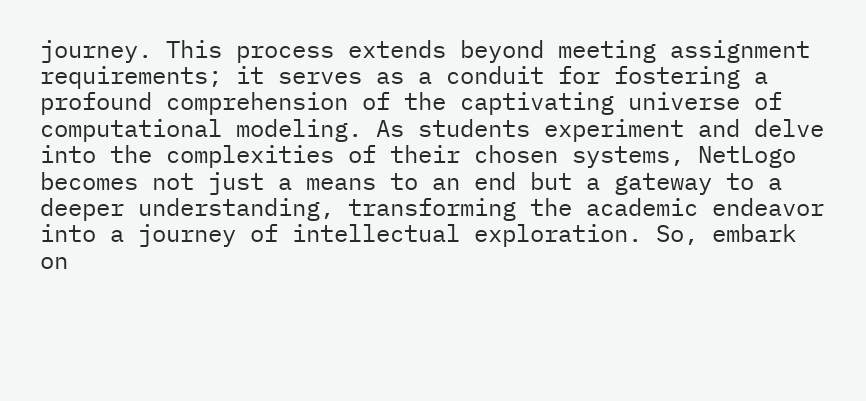journey. This process extends beyond meeting assignment requirements; it serves as a conduit for fostering a profound comprehension of the captivating universe of computational modeling. As students experiment and delve into the complexities of their chosen systems, NetLogo becomes not just a means to an end but a gateway to a deeper understanding, transforming the academic endeavor into a journey of intellectual exploration. So, embark on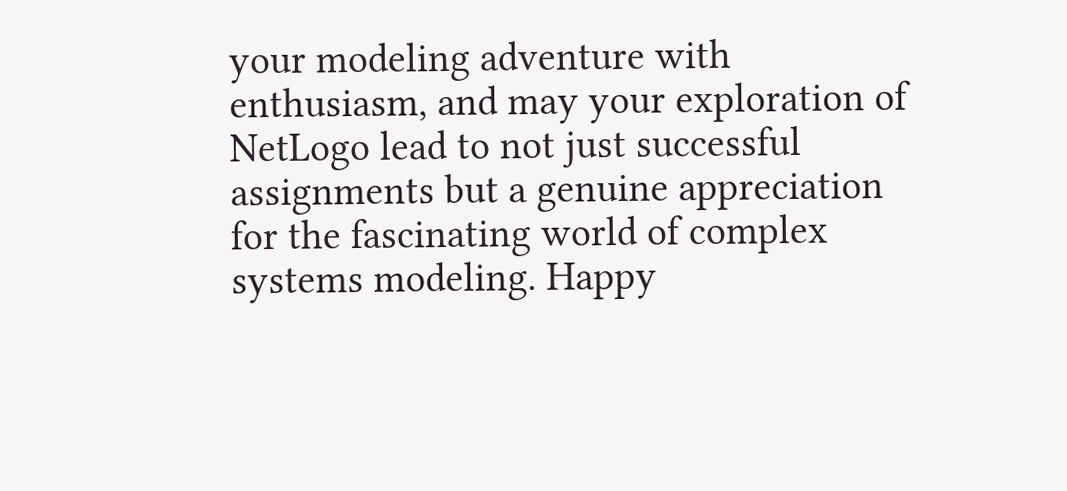your modeling adventure with enthusiasm, and may your exploration of NetLogo lead to not just successful assignments but a genuine appreciation for the fascinating world of complex systems modeling. Happy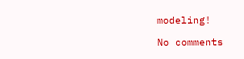modeling!

No comments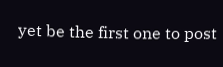yet be the first one to post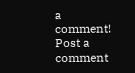a comment!
Post a comment